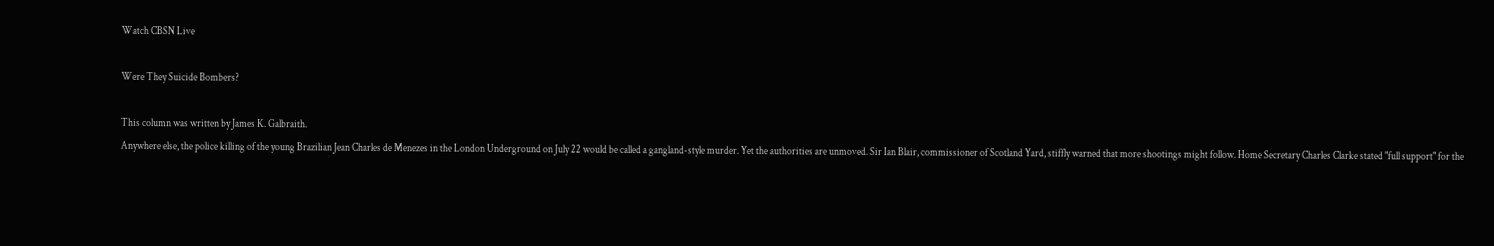Watch CBSN Live

Were They Suicide Bombers?

This column was written by James K. Galbraith.
Anywhere else, the police killing of the young Brazilian Jean Charles de Menezes in the London Underground on July 22 would be called a gangland-style murder. Yet the authorities are unmoved. Sir Ian Blair, commissioner of Scotland Yard, stiffly warned that more shootings might follow. Home Secretary Charles Clarke stated "full support" for the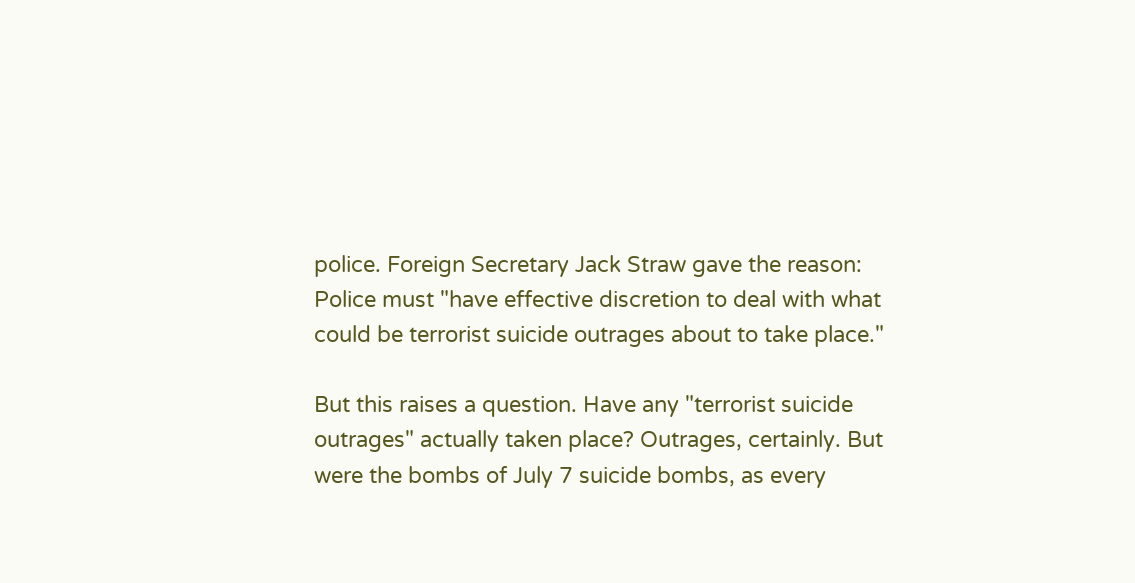police. Foreign Secretary Jack Straw gave the reason: Police must "have effective discretion to deal with what could be terrorist suicide outrages about to take place."

But this raises a question. Have any "terrorist suicide outrages" actually taken place? Outrages, certainly. But were the bombs of July 7 suicide bombs, as every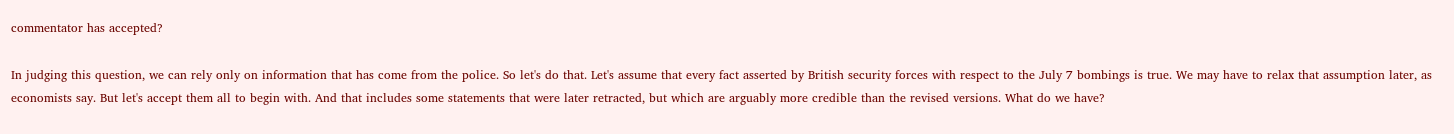commentator has accepted?

In judging this question, we can rely only on information that has come from the police. So let's do that. Let's assume that every fact asserted by British security forces with respect to the July 7 bombings is true. We may have to relax that assumption later, as economists say. But let's accept them all to begin with. And that includes some statements that were later retracted, but which are arguably more credible than the revised versions. What do we have?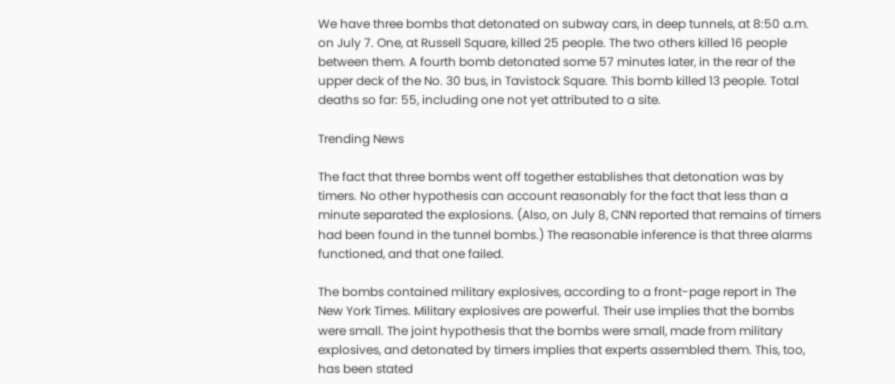We have three bombs that detonated on subway cars, in deep tunnels, at 8:50 a.m. on July 7. One, at Russell Square, killed 25 people. The two others killed 16 people between them. A fourth bomb detonated some 57 minutes later, in the rear of the upper deck of the No. 30 bus, in Tavistock Square. This bomb killed 13 people. Total deaths so far: 55, including one not yet attributed to a site.

Trending News

The fact that three bombs went off together establishes that detonation was by timers. No other hypothesis can account reasonably for the fact that less than a minute separated the explosions. (Also, on July 8, CNN reported that remains of timers had been found in the tunnel bombs.) The reasonable inference is that three alarms functioned, and that one failed.

The bombs contained military explosives, according to a front-page report in The New York Times. Military explosives are powerful. Their use implies that the bombs were small. The joint hypothesis that the bombs were small, made from military explosives, and detonated by timers implies that experts assembled them. This, too, has been stated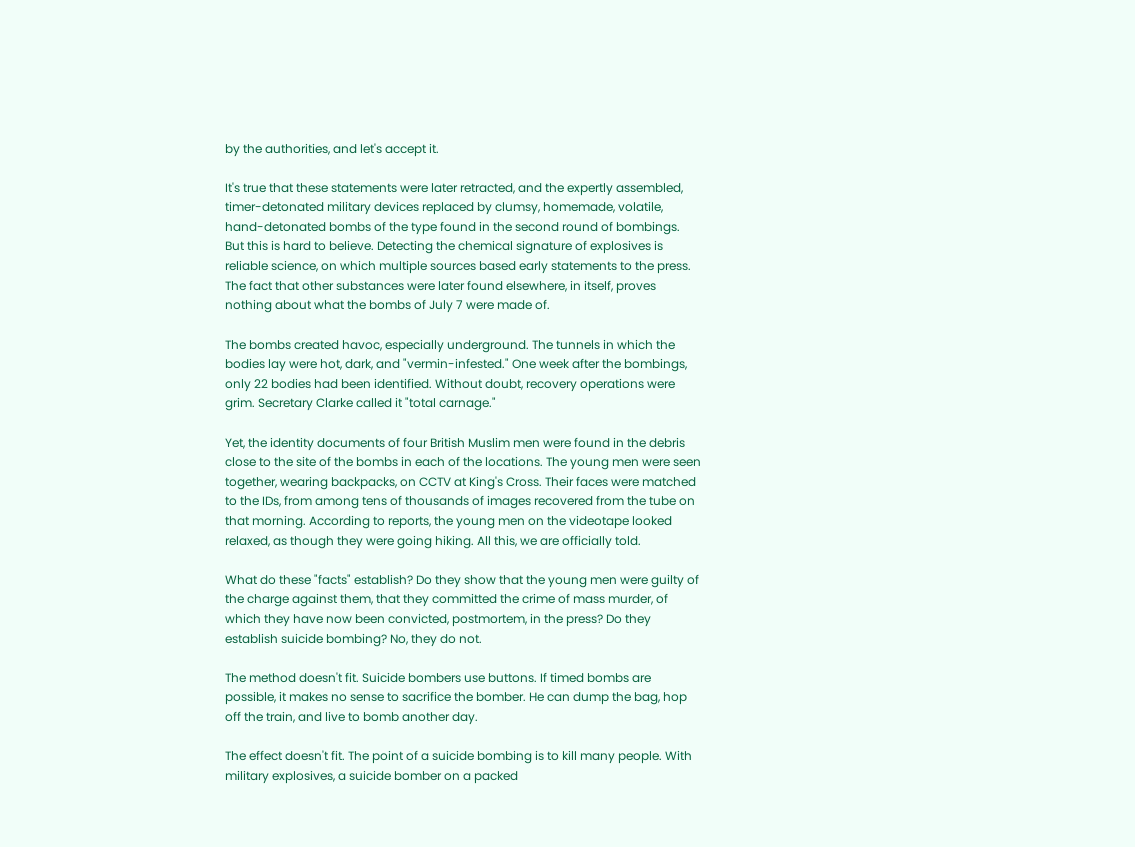by the authorities, and let's accept it.

It's true that these statements were later retracted, and the expertly assembled, timer-detonated military devices replaced by clumsy, homemade, volatile, hand-detonated bombs of the type found in the second round of bombings. But this is hard to believe. Detecting the chemical signature of explosives is reliable science, on which multiple sources based early statements to the press. The fact that other substances were later found elsewhere, in itself, proves nothing about what the bombs of July 7 were made of.

The bombs created havoc, especially underground. The tunnels in which the bodies lay were hot, dark, and "vermin-infested." One week after the bombings, only 22 bodies had been identified. Without doubt, recovery operations were grim. Secretary Clarke called it "total carnage."

Yet, the identity documents of four British Muslim men were found in the debris close to the site of the bombs in each of the locations. The young men were seen together, wearing backpacks, on CCTV at King's Cross. Their faces were matched to the IDs, from among tens of thousands of images recovered from the tube on that morning. According to reports, the young men on the videotape looked relaxed, as though they were going hiking. All this, we are officially told.

What do these "facts" establish? Do they show that the young men were guilty of the charge against them, that they committed the crime of mass murder, of which they have now been convicted, postmortem, in the press? Do they establish suicide bombing? No, they do not.

The method doesn't fit. Suicide bombers use buttons. If timed bombs are possible, it makes no sense to sacrifice the bomber. He can dump the bag, hop off the train, and live to bomb another day.

The effect doesn't fit. The point of a suicide bombing is to kill many people. With military explosives, a suicide bomber on a packed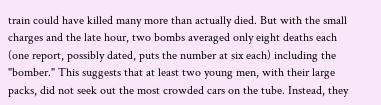train could have killed many more than actually died. But with the small charges and the late hour, two bombs averaged only eight deaths each (one report, possibly dated, puts the number at six each) including the "bomber." This suggests that at least two young men, with their large packs, did not seek out the most crowded cars on the tube. Instead, they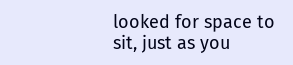looked for space to sit, just as you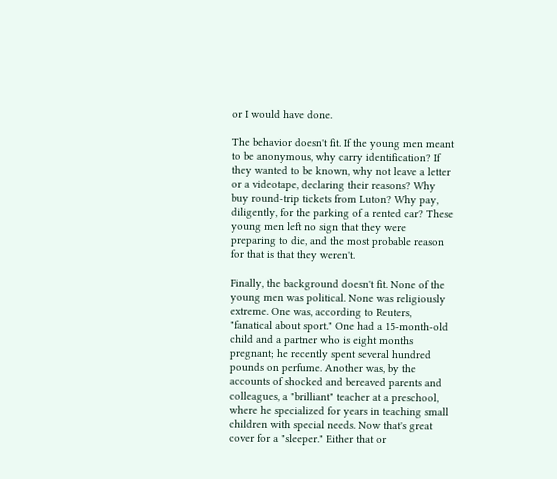or I would have done.

The behavior doesn't fit. If the young men meant to be anonymous, why carry identification? If they wanted to be known, why not leave a letter or a videotape, declaring their reasons? Why buy round-trip tickets from Luton? Why pay, diligently, for the parking of a rented car? These young men left no sign that they were preparing to die, and the most probable reason for that is that they weren't.

Finally, the background doesn't fit. None of the young men was political. None was religiously extreme. One was, according to Reuters, "fanatical about sport." One had a 15-month-old child and a partner who is eight months pregnant; he recently spent several hundred pounds on perfume. Another was, by the accounts of shocked and bereaved parents and colleagues, a "brilliant" teacher at a preschool, where he specialized for years in teaching small children with special needs. Now that's great cover for a "sleeper." Either that or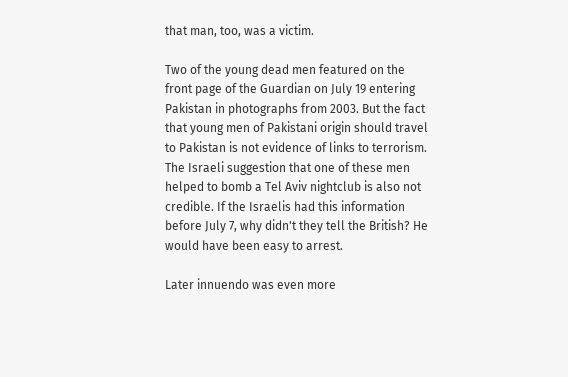that man, too, was a victim.

Two of the young dead men featured on the front page of the Guardian on July 19 entering Pakistan in photographs from 2003. But the fact that young men of Pakistani origin should travel to Pakistan is not evidence of links to terrorism. The Israeli suggestion that one of these men helped to bomb a Tel Aviv nightclub is also not credible. If the Israelis had this information before July 7, why didn't they tell the British? He would have been easy to arrest.

Later innuendo was even more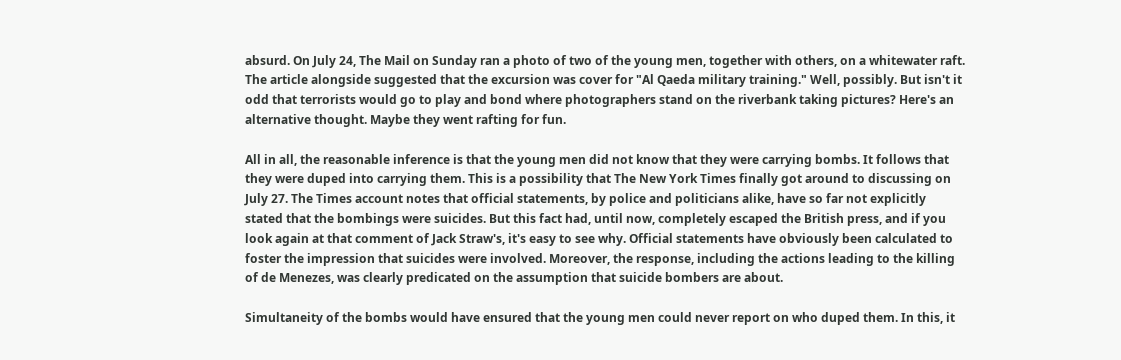absurd. On July 24, The Mail on Sunday ran a photo of two of the young men, together with others, on a whitewater raft. The article alongside suggested that the excursion was cover for "Al Qaeda military training." Well, possibly. But isn't it odd that terrorists would go to play and bond where photographers stand on the riverbank taking pictures? Here's an alternative thought. Maybe they went rafting for fun.

All in all, the reasonable inference is that the young men did not know that they were carrying bombs. It follows that they were duped into carrying them. This is a possibility that The New York Times finally got around to discussing on July 27. The Times account notes that official statements, by police and politicians alike, have so far not explicitly stated that the bombings were suicides. But this fact had, until now, completely escaped the British press, and if you look again at that comment of Jack Straw's, it's easy to see why. Official statements have obviously been calculated to foster the impression that suicides were involved. Moreover, the response, including the actions leading to the killing of de Menezes, was clearly predicated on the assumption that suicide bombers are about.

Simultaneity of the bombs would have ensured that the young men could never report on who duped them. In this, it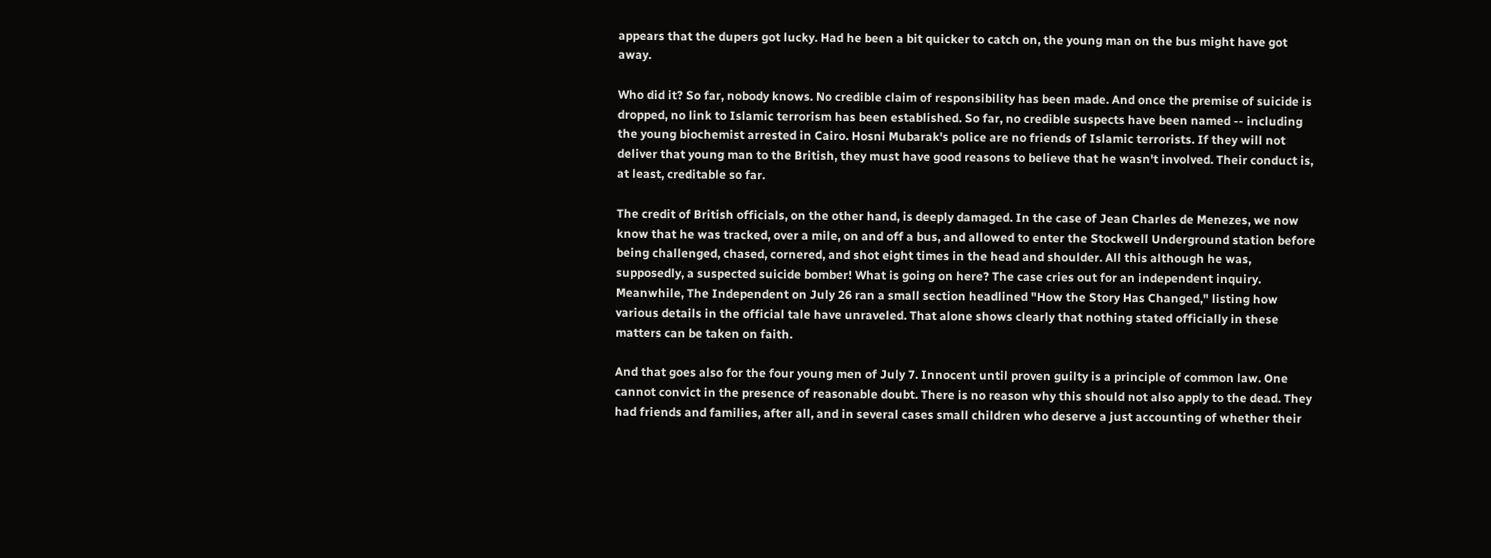appears that the dupers got lucky. Had he been a bit quicker to catch on, the young man on the bus might have got away.

Who did it? So far, nobody knows. No credible claim of responsibility has been made. And once the premise of suicide is dropped, no link to Islamic terrorism has been established. So far, no credible suspects have been named -- including the young biochemist arrested in Cairo. Hosni Mubarak's police are no friends of Islamic terrorists. If they will not deliver that young man to the British, they must have good reasons to believe that he wasn't involved. Their conduct is, at least, creditable so far.

The credit of British officials, on the other hand, is deeply damaged. In the case of Jean Charles de Menezes, we now know that he was tracked, over a mile, on and off a bus, and allowed to enter the Stockwell Underground station before being challenged, chased, cornered, and shot eight times in the head and shoulder. All this although he was, supposedly, a suspected suicide bomber! What is going on here? The case cries out for an independent inquiry. Meanwhile, The Independent on July 26 ran a small section headlined "How the Story Has Changed," listing how various details in the official tale have unraveled. That alone shows clearly that nothing stated officially in these matters can be taken on faith.

And that goes also for the four young men of July 7. Innocent until proven guilty is a principle of common law. One cannot convict in the presence of reasonable doubt. There is no reason why this should not also apply to the dead. They had friends and families, after all, and in several cases small children who deserve a just accounting of whether their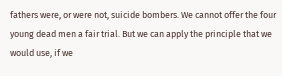fathers were, or were not, suicide bombers. We cannot offer the four young dead men a fair trial. But we can apply the principle that we would use, if we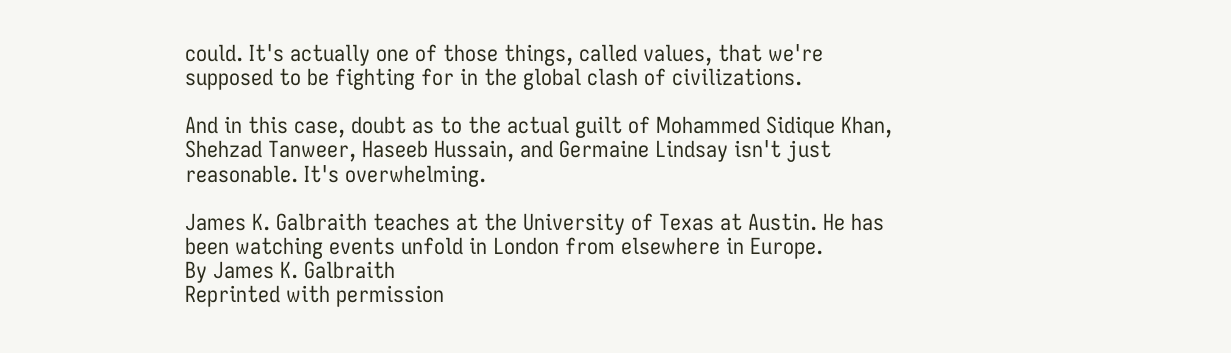could. It's actually one of those things, called values, that we're supposed to be fighting for in the global clash of civilizations.

And in this case, doubt as to the actual guilt of Mohammed Sidique Khan, Shehzad Tanweer, Haseeb Hussain, and Germaine Lindsay isn't just reasonable. It's overwhelming.

James K. Galbraith teaches at the University of Texas at Austin. He has been watching events unfold in London from elsewhere in Europe.
By James K. Galbraith
Reprinted with permission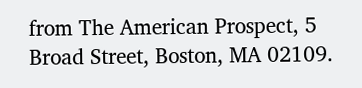from The American Prospect, 5 Broad Street, Boston, MA 02109.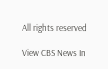All rights reserved

View CBS News In